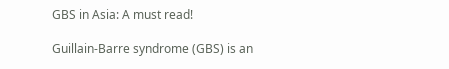GBS in Asia: A must read!

Guillain-Barre syndrome (GBS) is an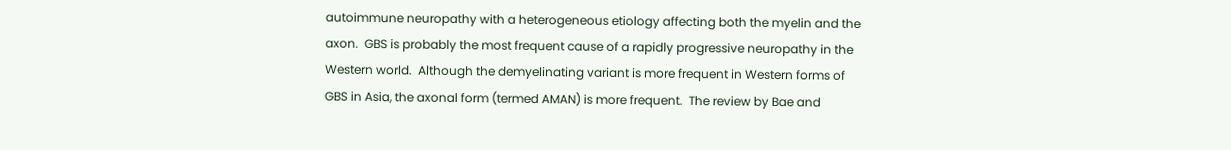autoimmune neuropathy with a heterogeneous etiology affecting both the myelin and the axon.  GBS is probably the most frequent cause of a rapidly progressive neuropathy in the Western world.  Although the demyelinating variant is more frequent in Western forms of GBS in Asia, the axonal form (termed AMAN) is more frequent.  The review by Bae and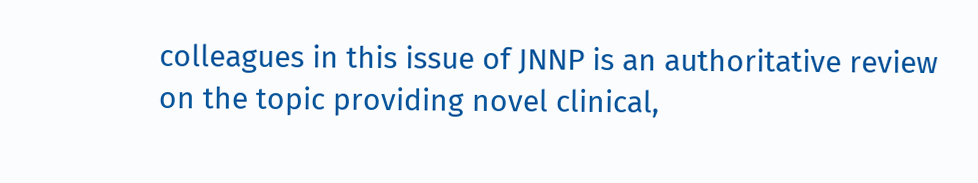colleagues in this issue of JNNP is an authoritative review on the topic providing novel clinical,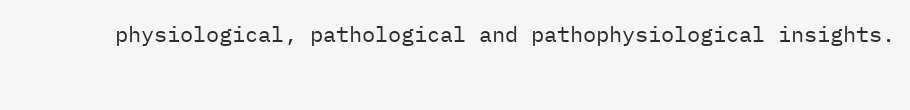physiological, pathological and pathophysiological insights.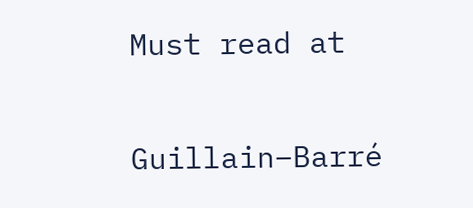Must read at

Guillain–Barré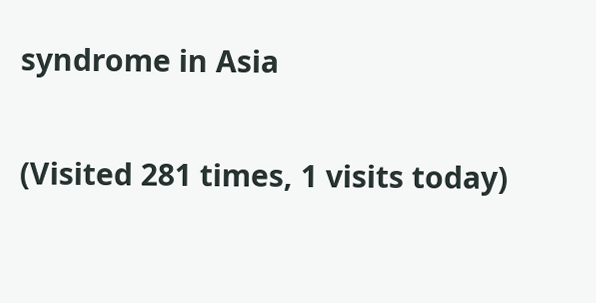syndrome in Asia

(Visited 281 times, 1 visits today)